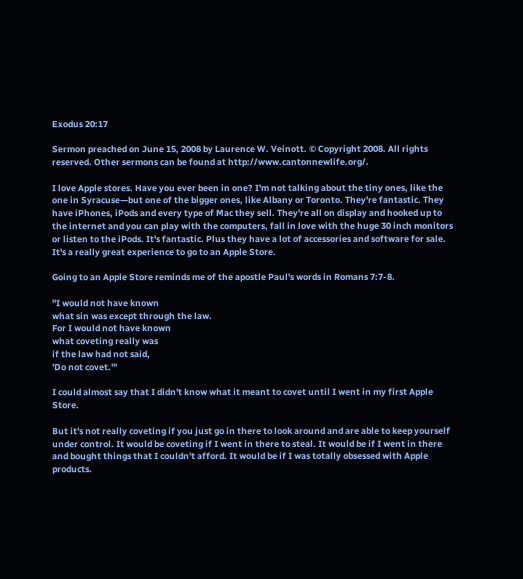Exodus 20:17

Sermon preached on June 15, 2008 by Laurence W. Veinott. © Copyright 2008. All rights reserved. Other sermons can be found at http://www.cantonnewlife.org/.

I love Apple stores. Have you ever been in one? I'm not talking about the tiny ones, like the one in Syracuse—but one of the bigger ones, like Albany or Toronto. They're fantastic. They have iPhones, iPods and every type of Mac they sell. They're all on display and hooked up to the internet and you can play with the computers, fall in love with the huge 30 inch monitors or listen to the iPods. It's fantastic. Plus they have a lot of accessories and software for sale. It's a really great experience to go to an Apple Store.

Going to an Apple Store reminds me of the apostle Paul's words in Romans 7:7-8.

"I would not have known
what sin was except through the law.
For I would not have known
what coveting really was
if the law had not said,
'Do not covet.'"

I could almost say that I didn't know what it meant to covet until I went in my first Apple Store.

But it's not really coveting if you just go in there to look around and are able to keep yourself under control. It would be coveting if I went in there to steal. It would be if I went in there and bought things that I couldn't afford. It would be if I was totally obsessed with Apple products.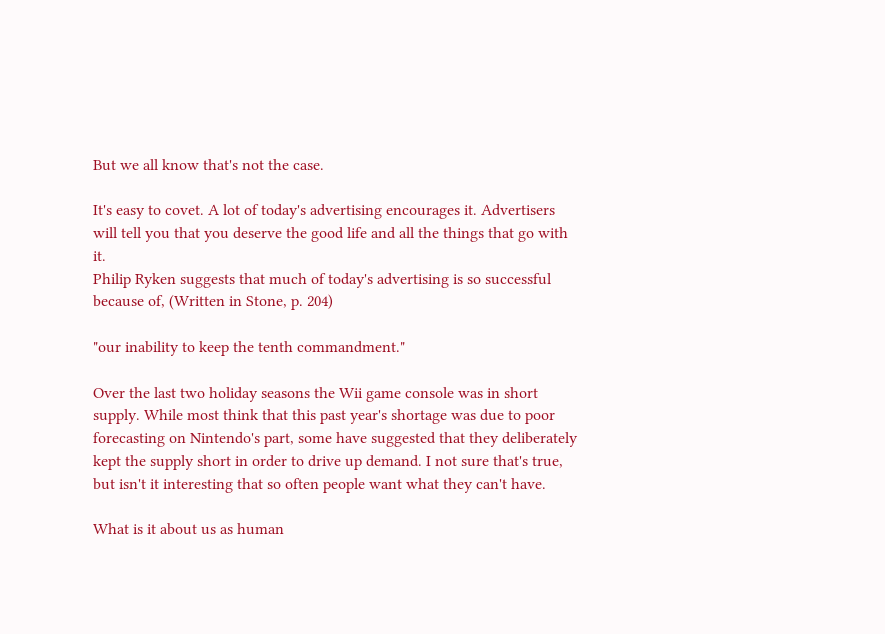But we all know that's not the case.

It's easy to covet. A lot of today's advertising encourages it. Advertisers will tell you that you deserve the good life and all the things that go with it.
Philip Ryken suggests that much of today's advertising is so successful because of, (Written in Stone, p. 204)

"our inability to keep the tenth commandment."

Over the last two holiday seasons the Wii game console was in short supply. While most think that this past year's shortage was due to poor forecasting on Nintendo's part, some have suggested that they deliberately kept the supply short in order to drive up demand. I not sure that's true, but isn't it interesting that so often people want what they can't have.

What is it about us as human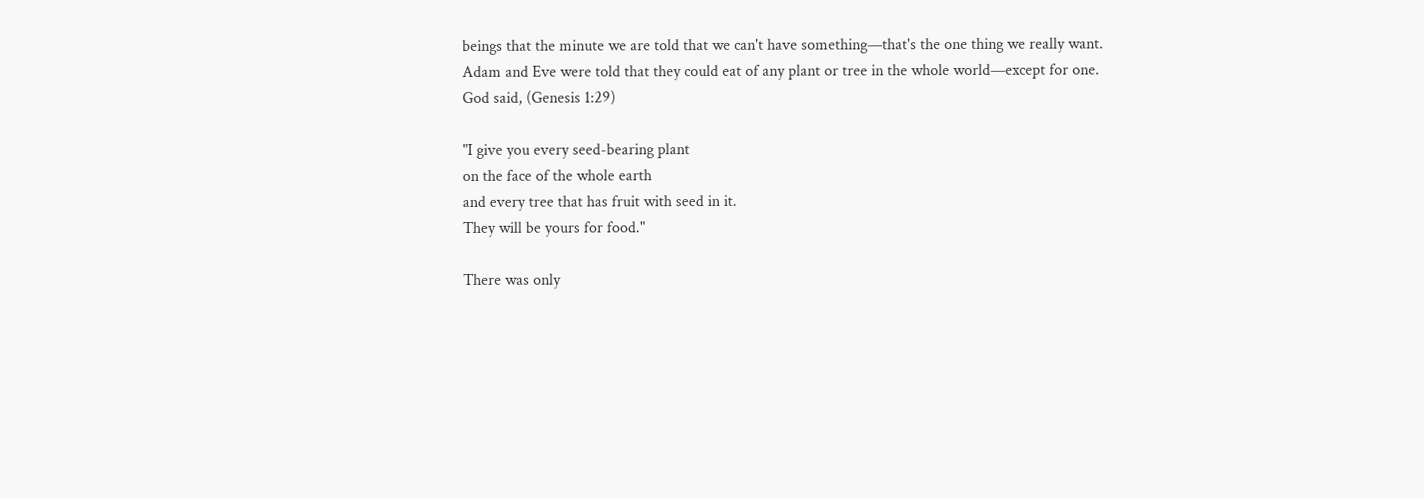beings that the minute we are told that we can't have something—that's the one thing we really want. Adam and Eve were told that they could eat of any plant or tree in the whole world—except for one. God said, (Genesis 1:29)

"I give you every seed-bearing plant
on the face of the whole earth
and every tree that has fruit with seed in it.
They will be yours for food."

There was only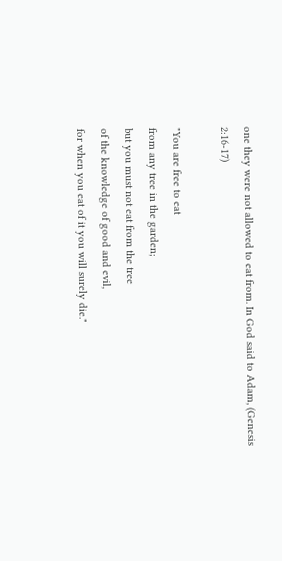one they were not allowed to eat from. In God said to Adam, (Genesis 2:16-17)

"You are free to eat
from any tree in the garden;
but you must not eat from the tree
of the knowledge of good and evil,
for when you eat of it you will surely die."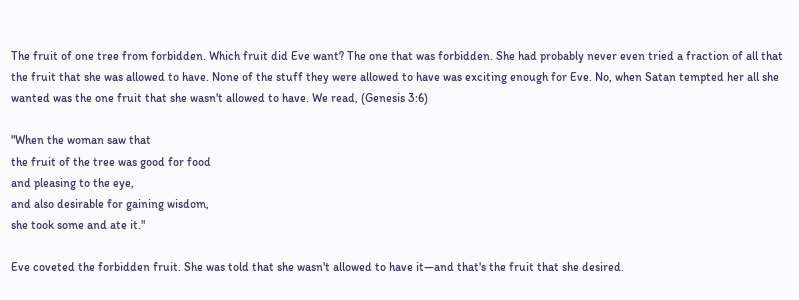The fruit of one tree from forbidden. Which fruit did Eve want? The one that was forbidden. She had probably never even tried a fraction of all that the fruit that she was allowed to have. None of the stuff they were allowed to have was exciting enough for Eve. No, when Satan tempted her all she wanted was the one fruit that she wasn't allowed to have. We read, (Genesis 3:6)

"When the woman saw that
the fruit of the tree was good for food
and pleasing to the eye,
and also desirable for gaining wisdom,
she took some and ate it."

Eve coveted the forbidden fruit. She was told that she wasn't allowed to have it—and that's the fruit that she desired.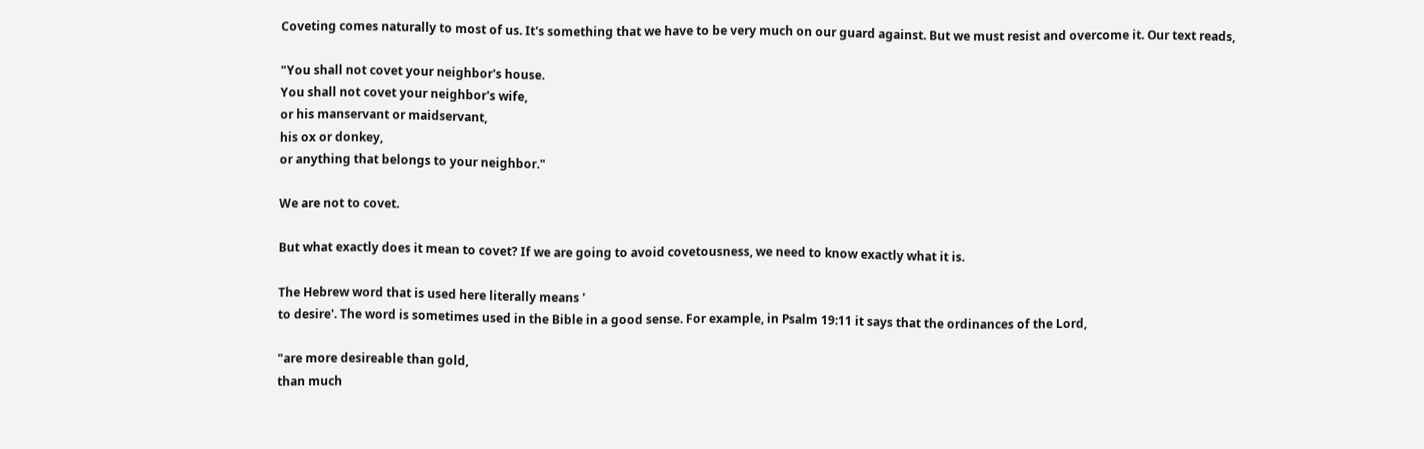Coveting comes naturally to most of us. It's something that we have to be very much on our guard against. But we must resist and overcome it. Our text reads,

"You shall not covet your neighbor's house.
You shall not covet your neighbor's wife,
or his manservant or maidservant,
his ox or donkey,
or anything that belongs to your neighbor."

We are not to covet.

But what exactly does it mean to covet? If we are going to avoid covetousness, we need to know exactly what it is.

The Hebrew word that is used here literally means '
to desire'. The word is sometimes used in the Bible in a good sense. For example, in Psalm 19:11 it says that the ordinances of the Lord,

"are more desireable than gold,
than much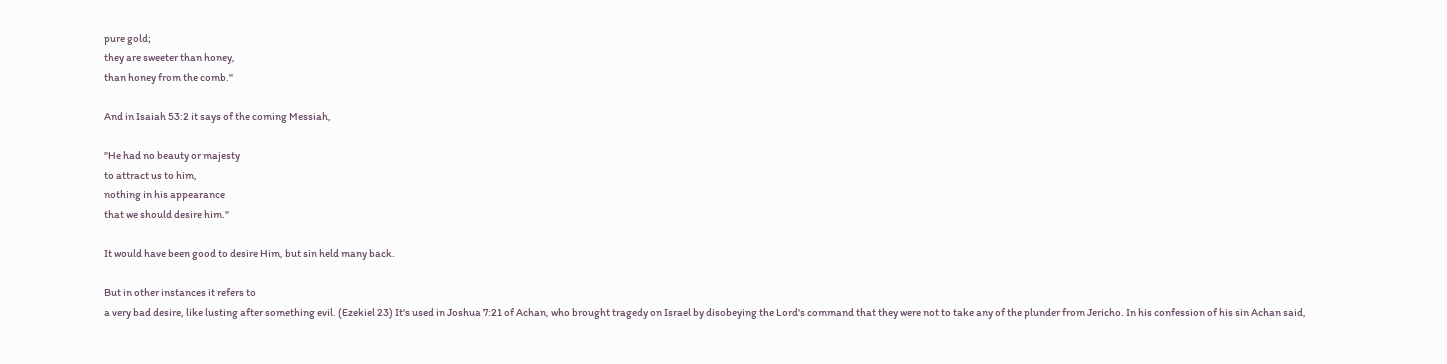pure gold;
they are sweeter than honey,
than honey from the comb."

And in Isaiah 53:2 it says of the coming Messiah,

"He had no beauty or majesty
to attract us to him,
nothing in his appearance
that we should desire him."

It would have been good to desire Him, but sin held many back.

But in other instances it refers to
a very bad desire, like lusting after something evil. (Ezekiel 23) It's used in Joshua 7:21 of Achan, who brought tragedy on Israel by disobeying the Lord's command that they were not to take any of the plunder from Jericho. In his confession of his sin Achan said,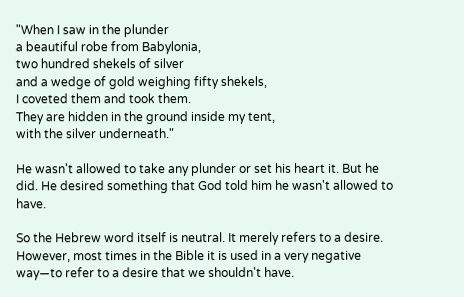"When I saw in the plunder
a beautiful robe from Babylonia,
two hundred shekels of silver
and a wedge of gold weighing fifty shekels,
I coveted them and took them.
They are hidden in the ground inside my tent,
with the silver underneath."

He wasn't allowed to take any plunder or set his heart it. But he did. He desired something that God told him he wasn't allowed to have.

So the Hebrew word itself is neutral. It merely refers to a desire. However, most times in the Bible it is used in a very negative way—to refer to a desire that we shouldn't have.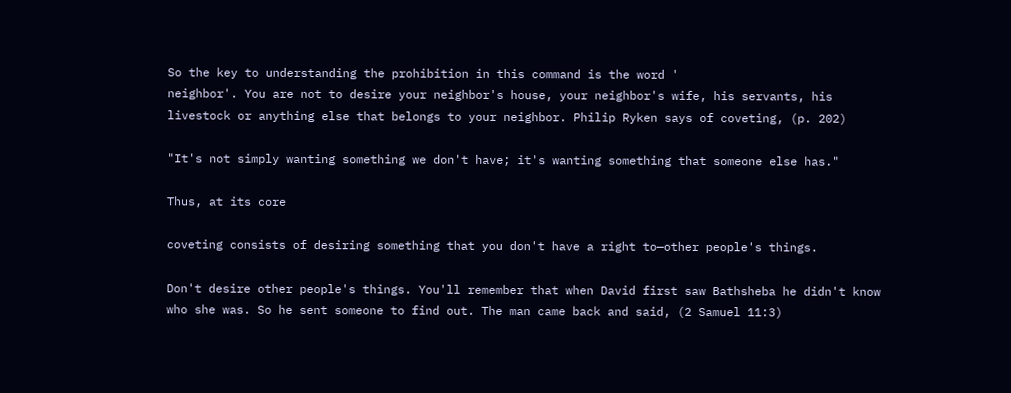So the key to understanding the prohibition in this command is the word '
neighbor'. You are not to desire your neighbor's house, your neighbor's wife, his servants, his livestock or anything else that belongs to your neighbor. Philip Ryken says of coveting, (p. 202)

"It's not simply wanting something we don't have; it's wanting something that someone else has."

Thus, at its core

coveting consists of desiring something that you don't have a right to—other people's things.

Don't desire other people's things. You'll remember that when David first saw Bathsheba he didn't know who she was. So he sent someone to find out. The man came back and said, (2 Samuel 11:3)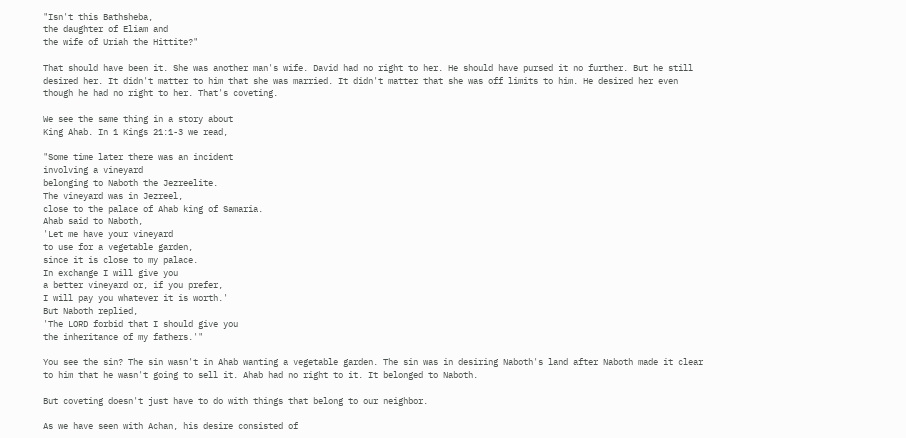"Isn't this Bathsheba,
the daughter of Eliam and
the wife of Uriah the Hittite?"

That should have been it. She was another man's wife. David had no right to her. He should have pursed it no further. But he still desired her. It didn't matter to him that she was married. It didn't matter that she was off limits to him. He desired her even though he had no right to her. That's coveting.

We see the same thing in a story about
King Ahab. In 1 Kings 21:1-3 we read,

"Some time later there was an incident
involving a vineyard
belonging to Naboth the Jezreelite.
The vineyard was in Jezreel,
close to the palace of Ahab king of Samaria.
Ahab said to Naboth,
'Let me have your vineyard
to use for a vegetable garden,
since it is close to my palace.
In exchange I will give you
a better vineyard or, if you prefer,
I will pay you whatever it is worth.'
But Naboth replied,
'The LORD forbid that I should give you
the inheritance of my fathers.'"

You see the sin? The sin wasn't in Ahab wanting a vegetable garden. The sin was in desiring Naboth's land after Naboth made it clear to him that he wasn't going to sell it. Ahab had no right to it. It belonged to Naboth.

But coveting doesn't just have to do with things that belong to our neighbor.

As we have seen with Achan, his desire consisted of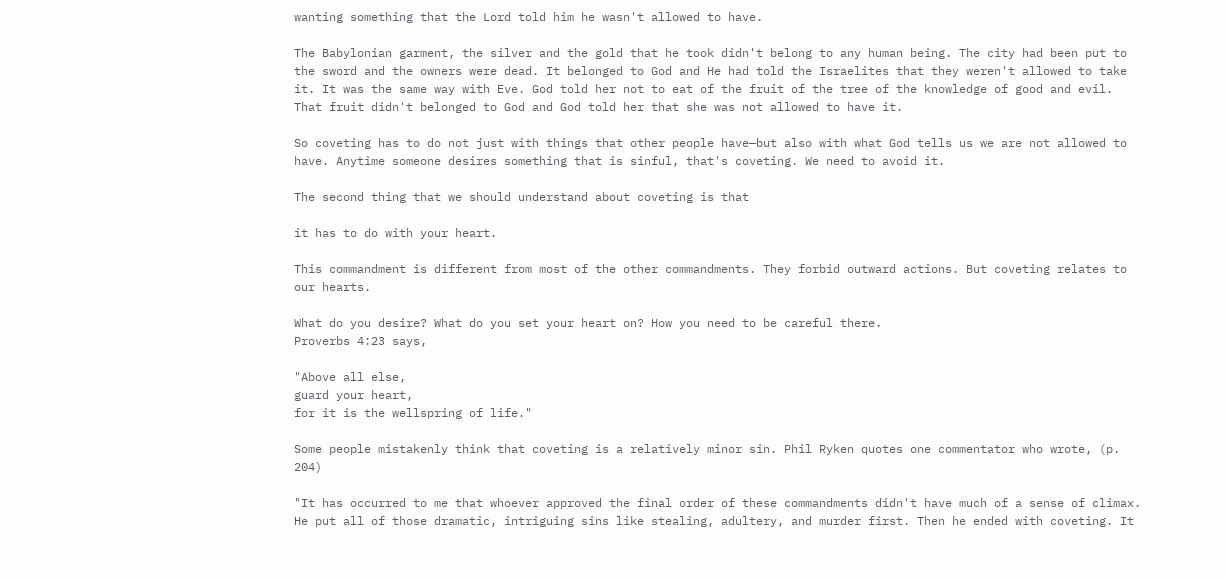wanting something that the Lord told him he wasn't allowed to have.

The Babylonian garment, the silver and the gold that he took didn't belong to any human being. The city had been put to the sword and the owners were dead. It belonged to God and He had told the Israelites that they weren't allowed to take it. It was the same way with Eve. God told her not to eat of the fruit of the tree of the knowledge of good and evil. That fruit didn't belonged to God and God told her that she was not allowed to have it.

So coveting has to do not just with things that other people have—but also with what God tells us we are not allowed to have. Anytime someone desires something that is sinful, that's coveting. We need to avoid it.

The second thing that we should understand about coveting is that

it has to do with your heart.

This commandment is different from most of the other commandments. They forbid outward actions. But coveting relates to our hearts.

What do you desire? What do you set your heart on? How you need to be careful there.
Proverbs 4:23 says,

"Above all else,
guard your heart,
for it is the wellspring of life."

Some people mistakenly think that coveting is a relatively minor sin. Phil Ryken quotes one commentator who wrote, (p. 204)

"It has occurred to me that whoever approved the final order of these commandments didn't have much of a sense of climax. He put all of those dramatic, intriguing sins like stealing, adultery, and murder first. Then he ended with coveting. It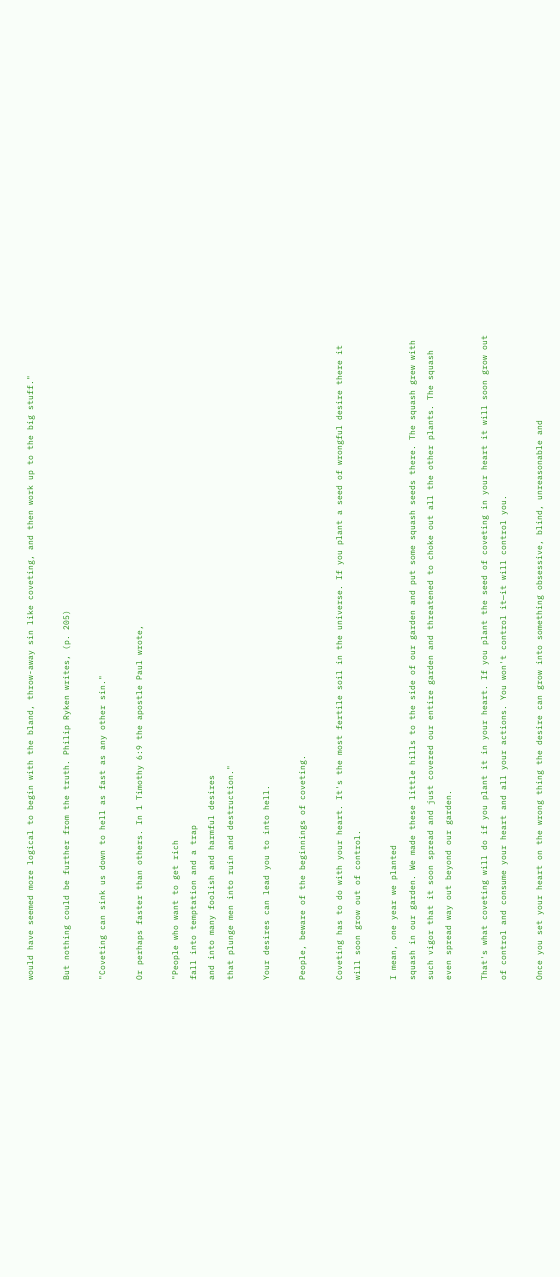would have seemed more logical to begin with the bland, throw-away sin like coveting, and then work up to the big stuff."

But nothing could be further from the truth. Philip Ryken writes, (p. 205)

"Coveting can sink us down to hell as fast as any other sin."

Or perhaps faster than others. In 1 Timothy 6:9 the apostle Paul wrote,

"People who want to get rich
fall into temptation and a trap
and into many foolish and harmful desires
that plunge men into ruin and destruction."

Your desires can lead you to into hell.

People, beware of the beginnings of coveting.

Coveting has to do with your heart. It's the most fertile soil in the universe. If you plant a seed of wrongful desire there it will soon grow out of control.

I mean, one year we planted
squash in our garden. We made these little hills to the side of our garden and put some squash seeds there. The squash grew with such vigor that it soon spread and just covered our entire garden and threatened to choke out all the other plants. The squash even spread way out beyond our garden.

That's what coveting will do if you plant it in your heart. If you plant the seed of coveting in your heart it will soon grow out of control and consume your heart and all your actions. You won't control it—it will control you.

Once you set your heart on the wrong thing the desire can grow into something obsessive, blind, unreasonable and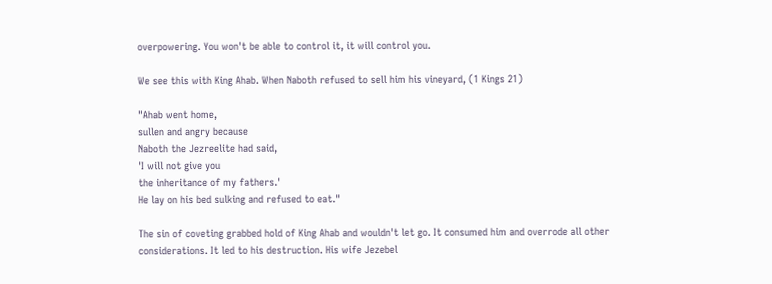overpowering. You won't be able to control it, it will control you.

We see this with King Ahab. When Naboth refused to sell him his vineyard, (1 Kings 21)

"Ahab went home,
sullen and angry because
Naboth the Jezreelite had said,
'I will not give you
the inheritance of my fathers.'
He lay on his bed sulking and refused to eat."

The sin of coveting grabbed hold of King Ahab and wouldn't let go. It consumed him and overrode all other considerations. It led to his destruction. His wife Jezebel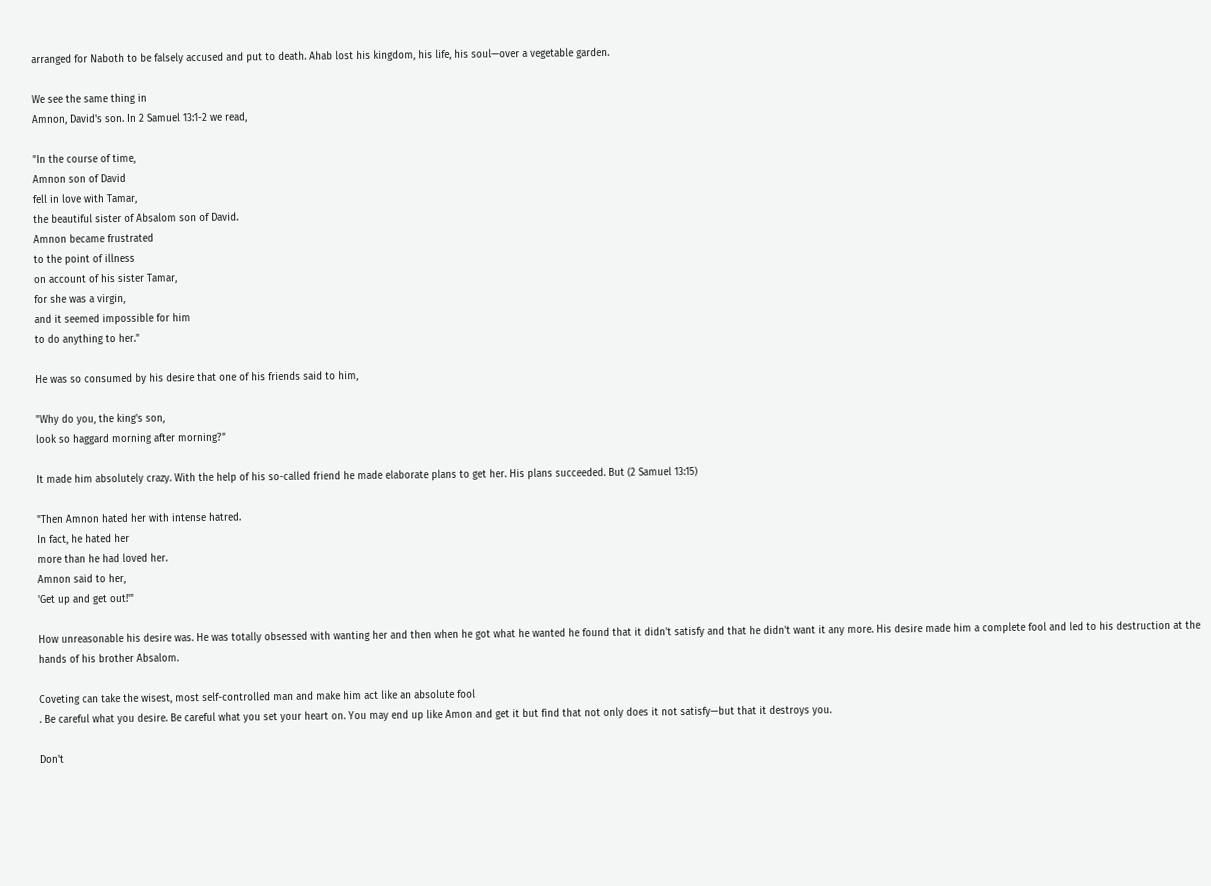arranged for Naboth to be falsely accused and put to death. Ahab lost his kingdom, his life, his soul—over a vegetable garden.

We see the same thing in
Amnon, David's son. In 2 Samuel 13:1-2 we read,

"In the course of time,
Amnon son of David
fell in love with Tamar,
the beautiful sister of Absalom son of David.
Amnon became frustrated
to the point of illness
on account of his sister Tamar,
for she was a virgin,
and it seemed impossible for him
to do anything to her."

He was so consumed by his desire that one of his friends said to him,

"Why do you, the king's son,
look so haggard morning after morning?"

It made him absolutely crazy. With the help of his so-called friend he made elaborate plans to get her. His plans succeeded. But (2 Samuel 13:15)

"Then Amnon hated her with intense hatred.
In fact, he hated her
more than he had loved her.
Amnon said to her,
'Get up and get out!'"

How unreasonable his desire was. He was totally obsessed with wanting her and then when he got what he wanted he found that it didn't satisfy and that he didn't want it any more. His desire made him a complete fool and led to his destruction at the hands of his brother Absalom.

Coveting can take the wisest, most self-controlled man and make him act like an absolute fool
. Be careful what you desire. Be careful what you set your heart on. You may end up like Amon and get it but find that not only does it not satisfy—but that it destroys you.

Don't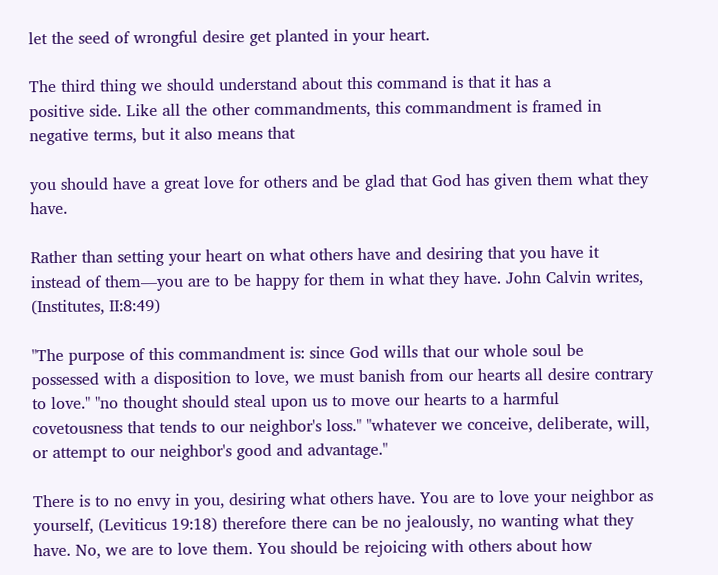let the seed of wrongful desire get planted in your heart.

The third thing we should understand about this command is that it has a
positive side. Like all the other commandments, this commandment is framed in negative terms, but it also means that

you should have a great love for others and be glad that God has given them what they have.

Rather than setting your heart on what others have and desiring that you have it instead of them—you are to be happy for them in what they have. John Calvin writes, (Institutes, II:8:49)

"The purpose of this commandment is: since God wills that our whole soul be possessed with a disposition to love, we must banish from our hearts all desire contrary to love." "no thought should steal upon us to move our hearts to a harmful covetousness that tends to our neighbor's loss." "whatever we conceive, deliberate, will, or attempt to our neighbor's good and advantage."

There is to no envy in you, desiring what others have. You are to love your neighbor as yourself, (Leviticus 19:18) therefore there can be no jealously, no wanting what they have. No, we are to love them. You should be rejoicing with others about how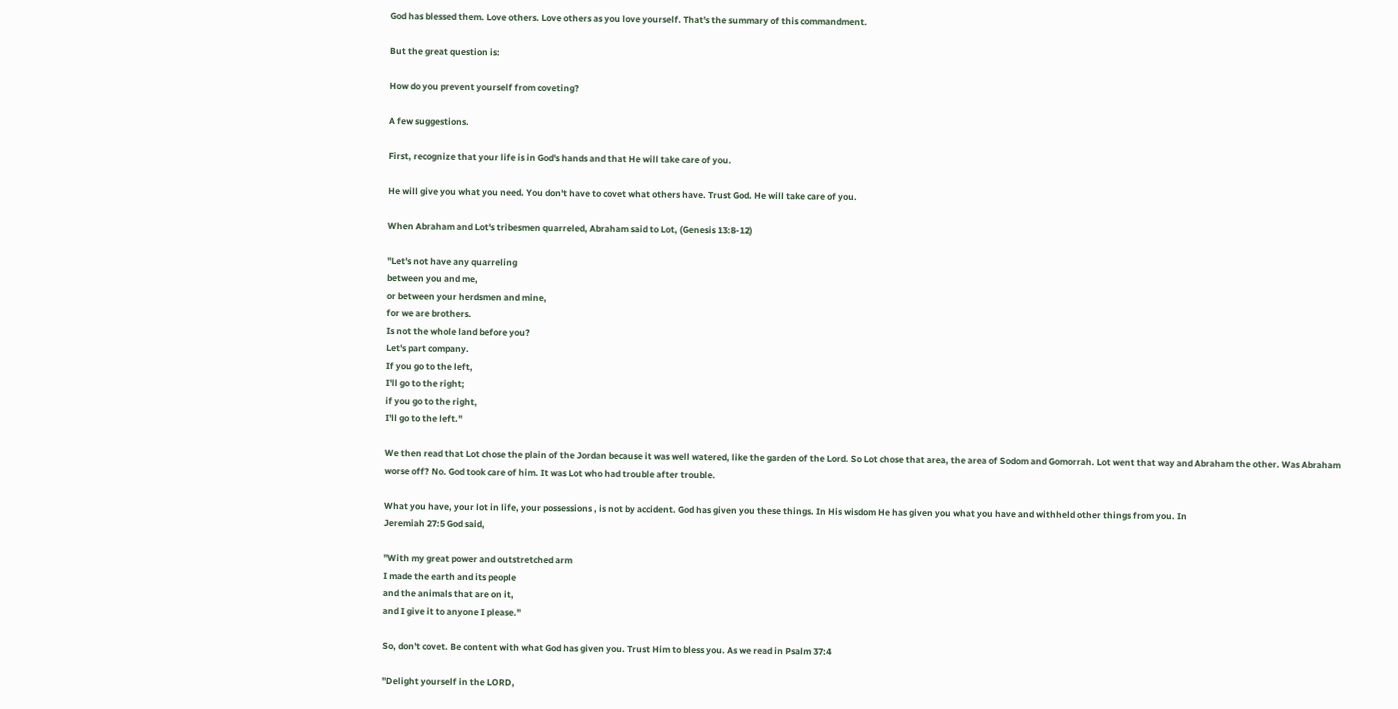God has blessed them. Love others. Love others as you love yourself. That's the summary of this commandment.

But the great question is:

How do you prevent yourself from coveting?

A few suggestions.

First, recognize that your life is in God's hands and that He will take care of you.

He will give you what you need. You don't have to covet what others have. Trust God. He will take care of you.

When Abraham and Lot's tribesmen quarreled, Abraham said to Lot, (Genesis 13:8-12)

"Let's not have any quarreling
between you and me,
or between your herdsmen and mine,
for we are brothers.
Is not the whole land before you?
Let's part company.
If you go to the left,
I'll go to the right;
if you go to the right,
I'll go to the left."

We then read that Lot chose the plain of the Jordan because it was well watered, like the garden of the Lord. So Lot chose that area, the area of Sodom and Gomorrah. Lot went that way and Abraham the other. Was Abraham worse off? No. God took care of him. It was Lot who had trouble after trouble.

What you have, your lot in life, your possessions , is not by accident. God has given you these things. In His wisdom He has given you what you have and withheld other things from you. In
Jeremiah 27:5 God said,

"With my great power and outstretched arm
I made the earth and its people
and the animals that are on it,
and I give it to anyone I please."

So, don't covet. Be content with what God has given you. Trust Him to bless you. As we read in Psalm 37:4

"Delight yourself in the LORD,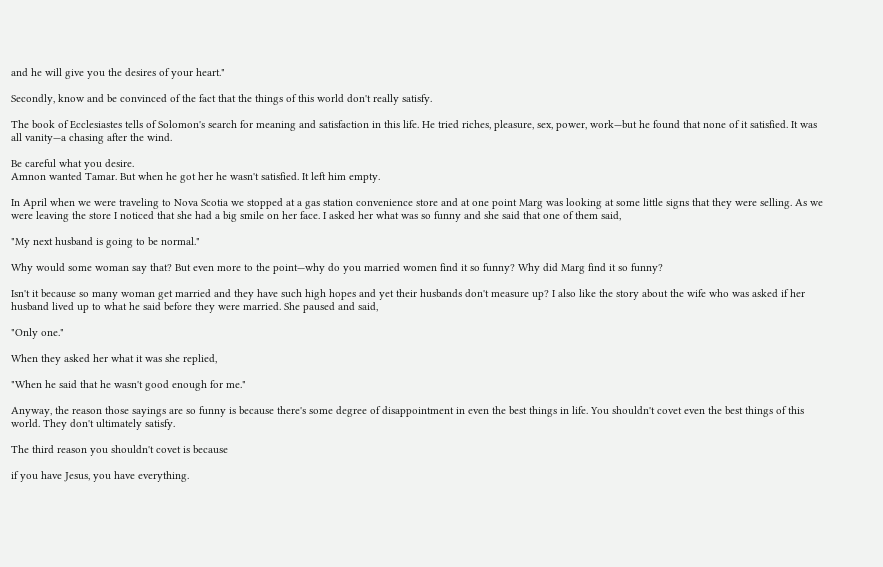and he will give you the desires of your heart."

Secondly, know and be convinced of the fact that the things of this world don't really satisfy.

The book of Ecclesiastes tells of Solomon's search for meaning and satisfaction in this life. He tried riches, pleasure, sex, power, work—but he found that none of it satisfied. It was all vanity—a chasing after the wind.

Be careful what you desire.
Amnon wanted Tamar. But when he got her he wasn't satisfied. It left him empty.

In April when we were traveling to Nova Scotia we stopped at a gas station convenience store and at one point Marg was looking at some little signs that they were selling. As we were leaving the store I noticed that she had a big smile on her face. I asked her what was so funny and she said that one of them said,

"My next husband is going to be normal."

Why would some woman say that? But even more to the point—why do you married women find it so funny? Why did Marg find it so funny?

Isn't it because so many woman get married and they have such high hopes and yet their husbands don't measure up? I also like the story about the wife who was asked if her husband lived up to what he said before they were married. She paused and said,

"Only one."

When they asked her what it was she replied,

"When he said that he wasn't good enough for me."

Anyway, the reason those sayings are so funny is because there's some degree of disappointment in even the best things in life. You shouldn't covet even the best things of this world. They don't ultimately satisfy.

The third reason you shouldn't covet is because

if you have Jesus, you have everything.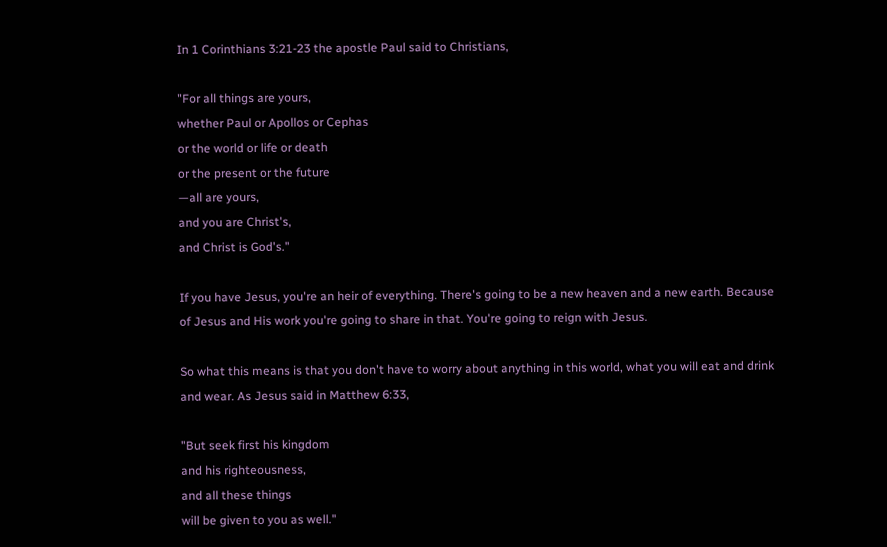In 1 Corinthians 3:21-23 the apostle Paul said to Christians,

"For all things are yours,
whether Paul or Apollos or Cephas
or the world or life or death
or the present or the future
—all are yours,
and you are Christ's,
and Christ is God's."

If you have Jesus, you're an heir of everything. There's going to be a new heaven and a new earth. Because of Jesus and His work you're going to share in that. You're going to reign with Jesus.

So what this means is that you don't have to worry about anything in this world, what you will eat and drink and wear. As Jesus said in Matthew 6:33,

"But seek first his kingdom
and his righteousness,
and all these things
will be given to you as well."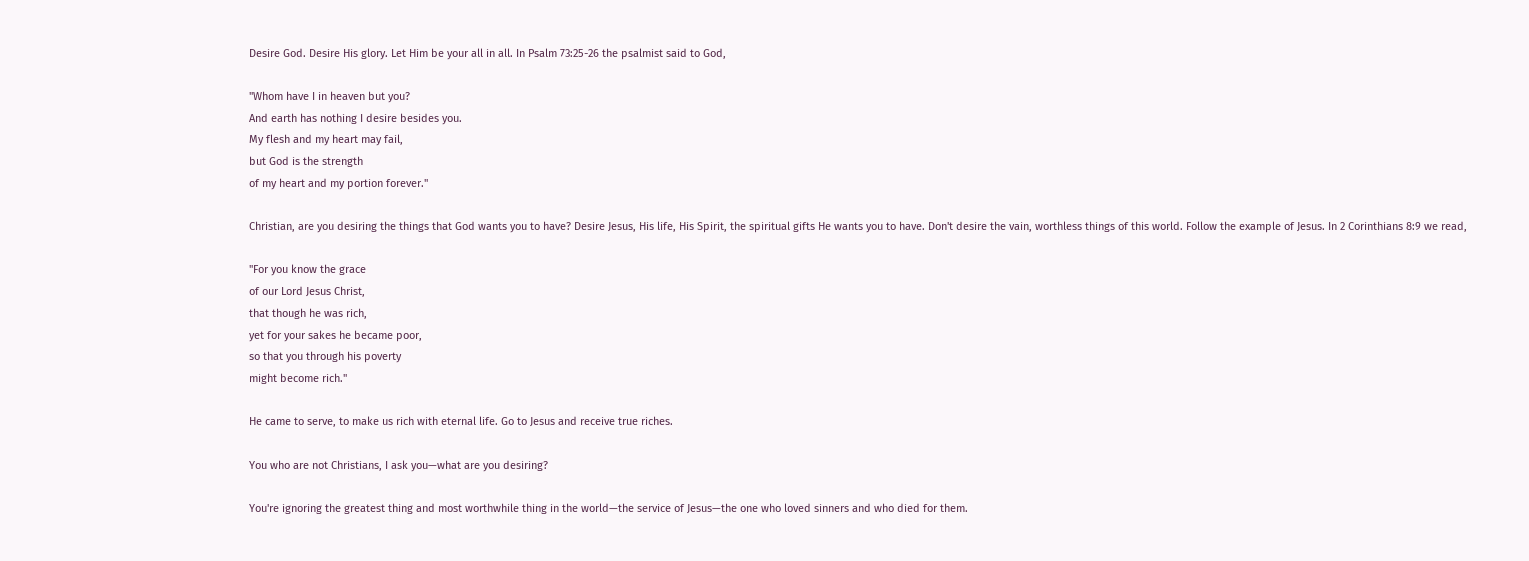Desire God. Desire His glory. Let Him be your all in all. In Psalm 73:25-26 the psalmist said to God,

"Whom have I in heaven but you?
And earth has nothing I desire besides you.
My flesh and my heart may fail,
but God is the strength
of my heart and my portion forever."

Christian, are you desiring the things that God wants you to have? Desire Jesus, His life, His Spirit, the spiritual gifts He wants you to have. Don't desire the vain, worthless things of this world. Follow the example of Jesus. In 2 Corinthians 8:9 we read,

"For you know the grace
of our Lord Jesus Christ,
that though he was rich,
yet for your sakes he became poor,
so that you through his poverty
might become rich."

He came to serve, to make us rich with eternal life. Go to Jesus and receive true riches.

You who are not Christians, I ask you—what are you desiring?

You're ignoring the greatest thing and most worthwhile thing in the world—the service of Jesus—the one who loved sinners and who died for them.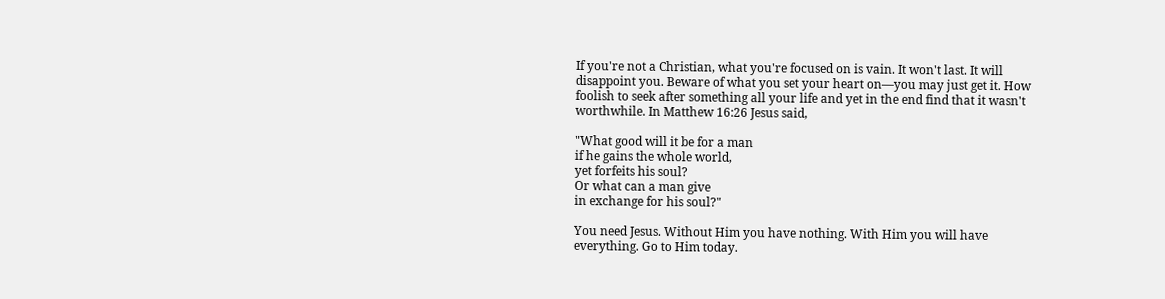If you're not a Christian, what you're focused on is vain. It won't last. It will disappoint you. Beware of what you set your heart on—you may just get it. How foolish to seek after something all your life and yet in the end find that it wasn't worthwhile. In Matthew 16:26 Jesus said,

"What good will it be for a man
if he gains the whole world,
yet forfeits his soul?
Or what can a man give
in exchange for his soul?"

You need Jesus. Without Him you have nothing. With Him you will have everything. Go to Him today.